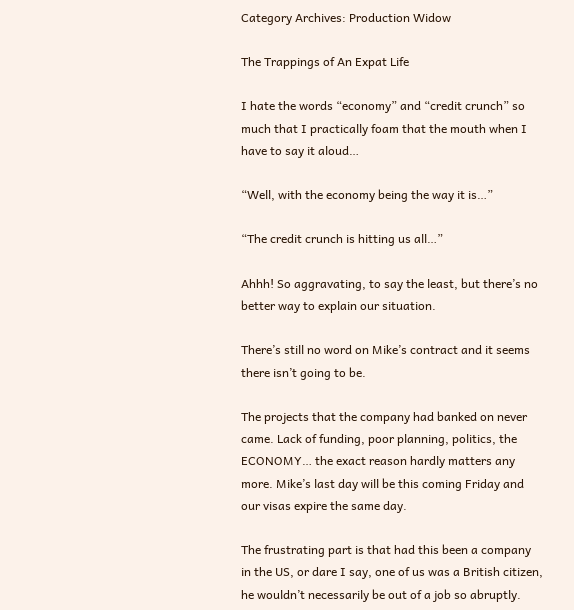Category Archives: Production Widow

The Trappings of An Expat Life

I hate the words “economy” and “credit crunch” so much that I practically foam that the mouth when I have to say it aloud…

“Well, with the economy being the way it is…”

“The credit crunch is hitting us all…”

Ahhh! So aggravating, to say the least, but there’s no better way to explain our situation.

There’s still no word on Mike’s contract and it seems there isn’t going to be.

The projects that the company had banked on never came. Lack of funding, poor planning, politics, the ECONOMY… the exact reason hardly matters any more. Mike’s last day will be this coming Friday and our visas expire the same day.

The frustrating part is that had this been a company in the US, or dare I say, one of us was a British citizen, he wouldn’t necessarily be out of a job so abruptly.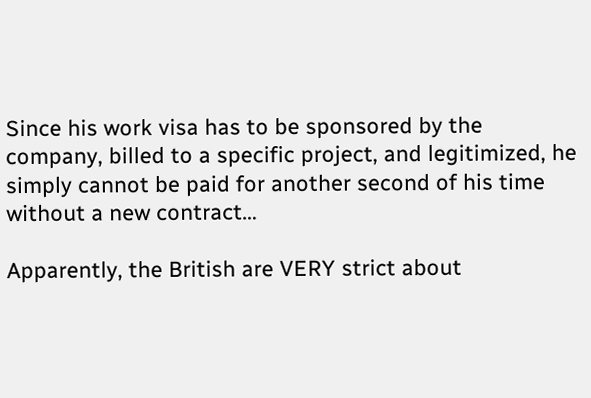Since his work visa has to be sponsored by the company, billed to a specific project, and legitimized, he simply cannot be paid for another second of his time without a new contract…

Apparently, the British are VERY strict about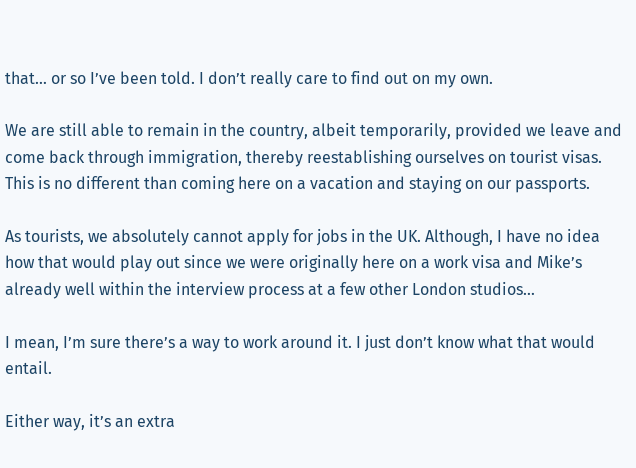that… or so I’ve been told. I don’t really care to find out on my own.

We are still able to remain in the country, albeit temporarily, provided we leave and come back through immigration, thereby reestablishing ourselves on tourist visas. This is no different than coming here on a vacation and staying on our passports.

As tourists, we absolutely cannot apply for jobs in the UK. Although, I have no idea how that would play out since we were originally here on a work visa and Mike’s already well within the interview process at a few other London studios…

I mean, I’m sure there’s a way to work around it. I just don’t know what that would entail.

Either way, it’s an extra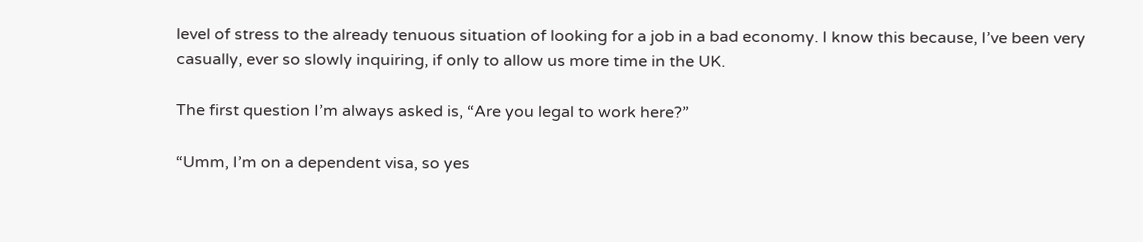level of stress to the already tenuous situation of looking for a job in a bad economy. I know this because, I’ve been very casually, ever so slowly inquiring, if only to allow us more time in the UK.

The first question I’m always asked is, “Are you legal to work here?”

“Umm, I’m on a dependent visa, so yes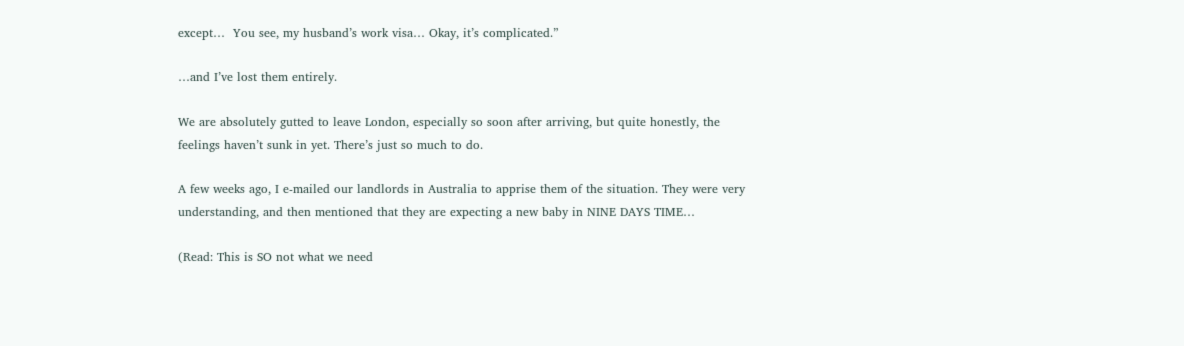except…  You see, my husband’s work visa… Okay, it’s complicated.”

…and I’ve lost them entirely.

We are absolutely gutted to leave London, especially so soon after arriving, but quite honestly, the feelings haven’t sunk in yet. There’s just so much to do.

A few weeks ago, I e-mailed our landlords in Australia to apprise them of the situation. They were very understanding, and then mentioned that they are expecting a new baby in NINE DAYS TIME…

(Read: This is SO not what we need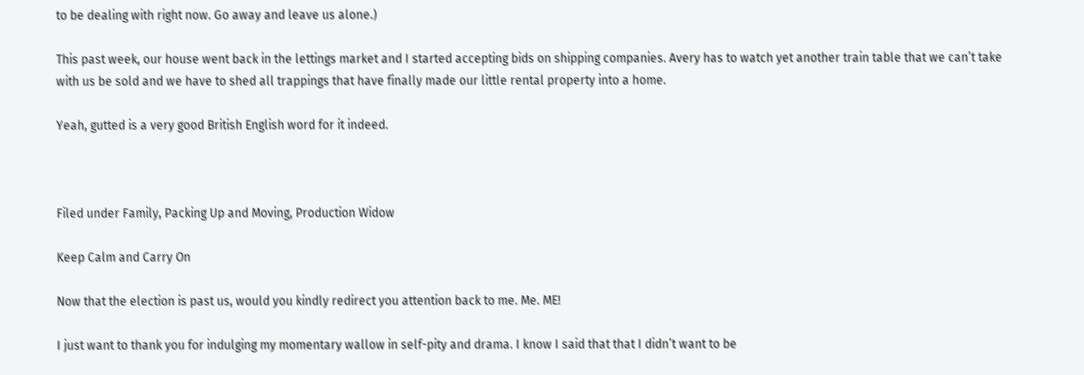to be dealing with right now. Go away and leave us alone.)

This past week, our house went back in the lettings market and I started accepting bids on shipping companies. Avery has to watch yet another train table that we can’t take with us be sold and we have to shed all trappings that have finally made our little rental property into a home.

Yeah, gutted is a very good British English word for it indeed.



Filed under Family, Packing Up and Moving, Production Widow

Keep Calm and Carry On

Now that the election is past us, would you kindly redirect you attention back to me. Me. ME!

I just want to thank you for indulging my momentary wallow in self-pity and drama. I know I said that that I didn’t want to be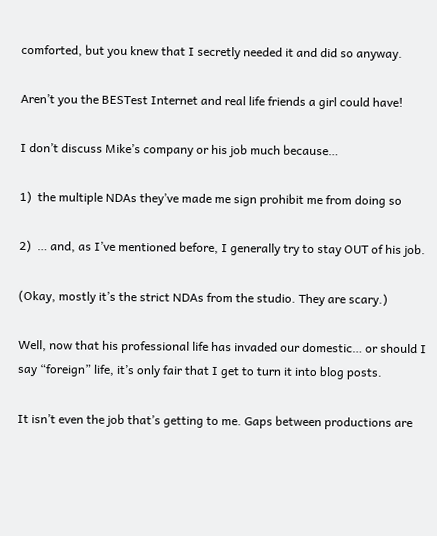comforted, but you knew that I secretly needed it and did so anyway.

Aren’t you the BESTest Internet and real life friends a girl could have!

I don’t discuss Mike’s company or his job much because…

1)  the multiple NDAs they’ve made me sign prohibit me from doing so

2)  … and, as I’ve mentioned before, I generally try to stay OUT of his job.

(Okay, mostly it’s the strict NDAs from the studio. They are scary.)

Well, now that his professional life has invaded our domestic… or should I say “foreign” life, it’s only fair that I get to turn it into blog posts.

It isn’t even the job that’s getting to me. Gaps between productions are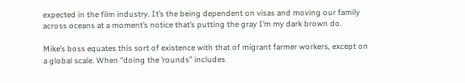expected in the film industry. It’s the being dependent on visas and moving our family across oceans at a moment’s notice that’s putting the gray I’m my dark brown do.

Mike’s boss equates this sort of existence with that of migrant farmer workers, except on a global scale. When “doing the ’rounds” includes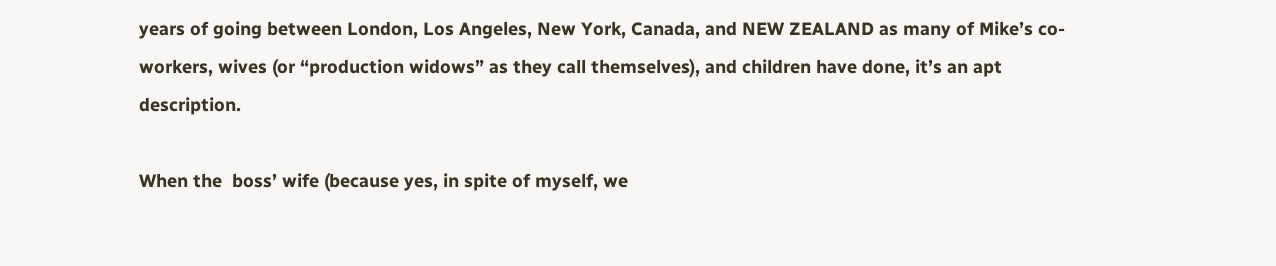years of going between London, Los Angeles, New York, Canada, and NEW ZEALAND as many of Mike’s co-workers, wives (or “production widows” as they call themselves), and children have done, it’s an apt description.

When the  boss’ wife (because yes, in spite of myself, we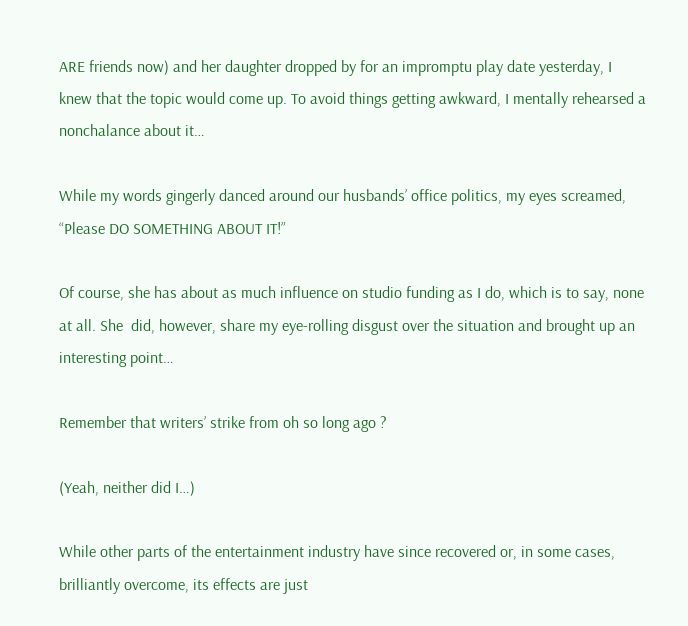ARE friends now) and her daughter dropped by for an impromptu play date yesterday, I knew that the topic would come up. To avoid things getting awkward, I mentally rehearsed a nonchalance about it…

While my words gingerly danced around our husbands’ office politics, my eyes screamed, “Please DO SOMETHING ABOUT IT!”

Of course, she has about as much influence on studio funding as I do, which is to say, none at all. She  did, however, share my eye-rolling disgust over the situation and brought up an interesting point…

Remember that writers’ strike from oh so long ago ?

(Yeah, neither did I…)

While other parts of the entertainment industry have since recovered or, in some cases, brilliantly overcome, its effects are just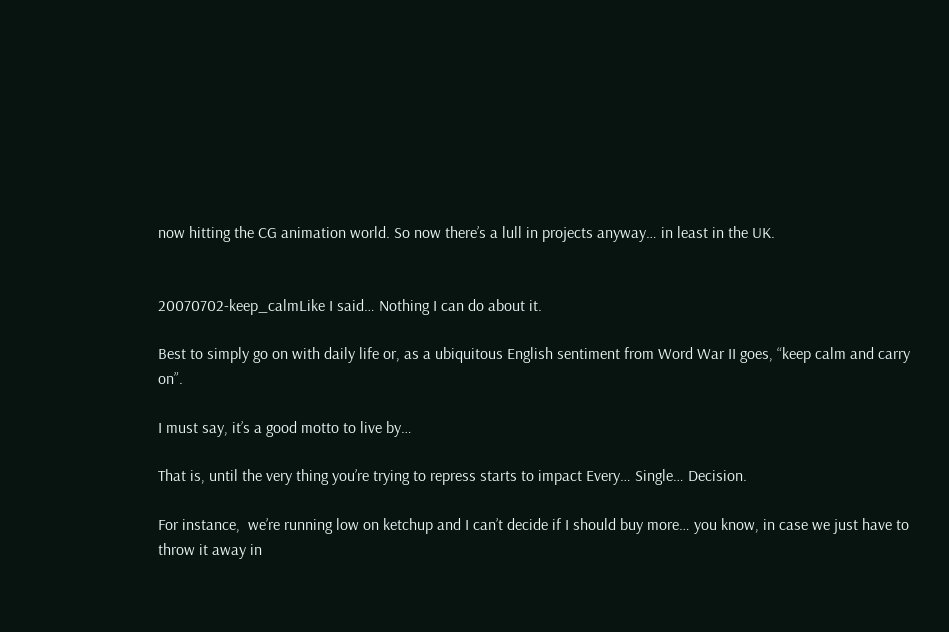now hitting the CG animation world. So now there’s a lull in projects anyway… in least in the UK.


20070702-keep_calmLike I said… Nothing I can do about it.

Best to simply go on with daily life or, as a ubiquitous English sentiment from Word War II goes, “keep calm and carry on”.

I must say, it’s a good motto to live by…

That is, until the very thing you’re trying to repress starts to impact Every… Single… Decision.

For instance,  we’re running low on ketchup and I can’t decide if I should buy more… you know, in case we just have to throw it away in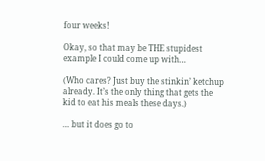four weeks!

Okay, so that may be THE stupidest example I could come up with…

(Who cares? Just buy the stinkin’ ketchup already. It’s the only thing that gets the kid to eat his meals these days.)

… but it does go to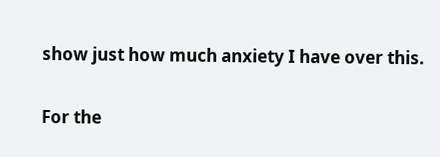show just how much anxiety I have over this.

For the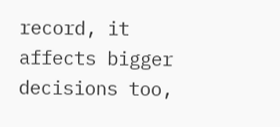record, it affects bigger decisions too,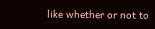like whether or not to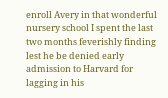enroll Avery in that wonderful  nursery school I spent the last two months feverishly finding lest he be denied early admission to Harvard for lagging in his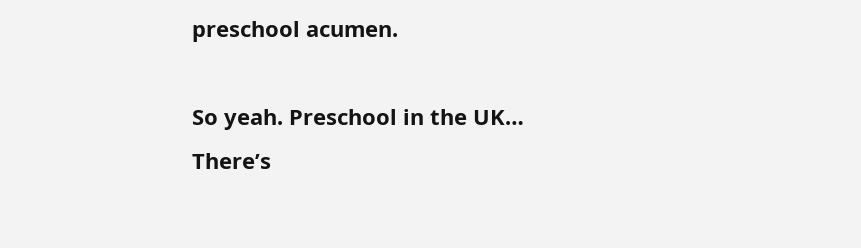preschool acumen.

So yeah. Preschool in the UK… There’s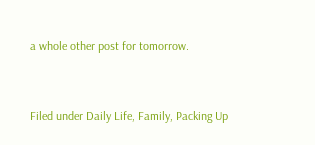a whole other post for tomorrow.


Filed under Daily Life, Family, Packing Up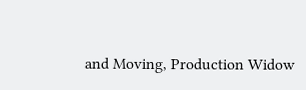and Moving, Production Widow